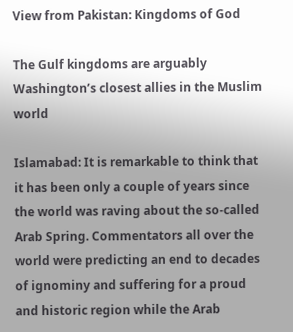View from Pakistan: Kingdoms of God

The Gulf kingdoms are arguably Washington’s closest allies in the Muslim world

Islamabad: It is remarkable to think that it has been only a couple of years since the world was raving about the so-called Arab Spring. Commentators all over the world were predicting an end to decades of ignominy and suffering for a proud and historic region while the Arab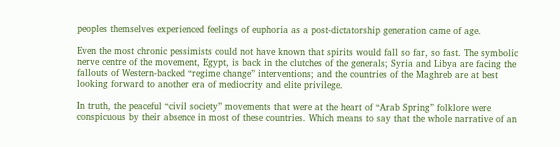peoples themselves experienced feelings of euphoria as a post-dictatorship generation came of age.

Even the most chronic pessimists could not have known that spirits would fall so far, so fast. The symbolic nerve centre of the movement, Egypt, is back in the clutches of the generals; Syria and Libya are facing the fallouts of Western-backed “regime change” interventions; and the countries of the Maghreb are at best looking forward to another era of mediocrity and elite privilege.

In truth, the peaceful “civil society” movements that were at the heart of “Arab Spring” folklore were conspicuous by their absence in most of these countries. Which means to say that the whole narrative of an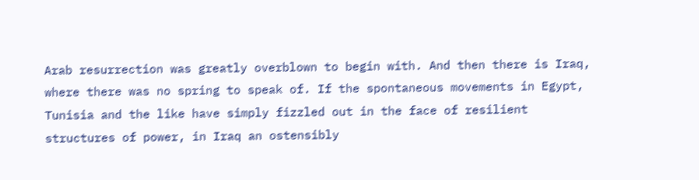Arab resurrection was greatly overblown to begin with. And then there is Iraq, where there was no spring to speak of. If the spontaneous movements in Egypt, Tunisia and the like have simply fizzled out in the face of resilient structures of power, in Iraq an ostensibly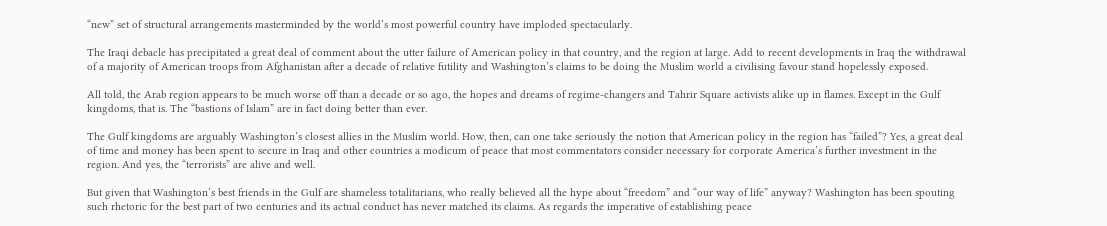“new” set of structural arrangements masterminded by the world’s most powerful country have imploded spectacularly.

The Iraqi debacle has precipitated a great deal of comment about the utter failure of American policy in that country, and the region at large. Add to recent developments in Iraq the withdrawal of a majority of American troops from Afghanistan after a decade of relative futility and Washington’s claims to be doing the Muslim world a civilising favour stand hopelessly exposed.

All told, the Arab region appears to be much worse off than a decade or so ago, the hopes and dreams of regime-changers and Tahrir Square activists alike up in flames. Except in the Gulf kingdoms, that is. The “bastions of Islam” are in fact doing better than ever.

The Gulf kingdoms are arguably Washington’s closest allies in the Muslim world. How, then, can one take seriously the notion that American policy in the region has “failed”? Yes, a great deal of time and money has been spent to secure in Iraq and other countries a modicum of peace that most commentators consider necessary for corporate America’s further investment in the region. And yes, the “terrorists” are alive and well.

But given that Washington’s best friends in the Gulf are shameless totalitarians, who really believed all the hype about “freedom” and “our way of life” anyway? Washington has been spouting such rhetoric for the best part of two centuries and its actual conduct has never matched its claims. As regards the imperative of establishing peace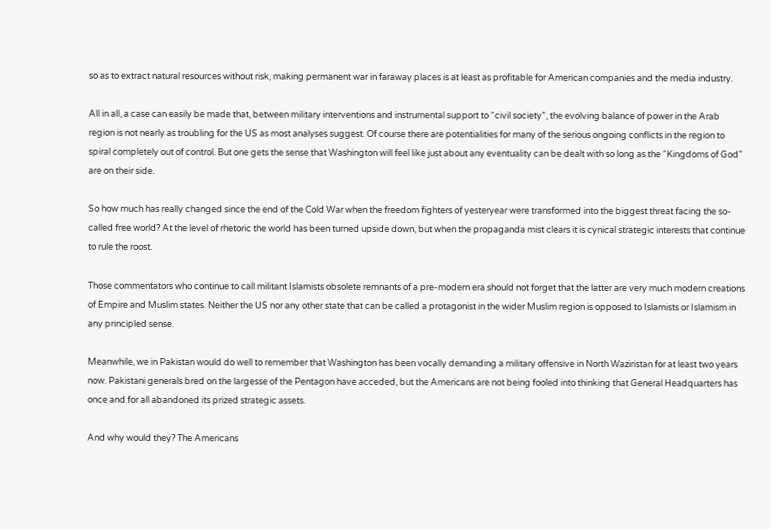so as to extract natural resources without risk, making permanent war in faraway places is at least as profitable for American companies and the media industry.

All in all, a case can easily be made that, between military interventions and instrumental support to “civil society”, the evolving balance of power in the Arab region is not nearly as troubling for the US as most analyses suggest. Of course there are potentialities for many of the serious ongoing conflicts in the region to spiral completely out of control. But one gets the sense that Washington will feel like just about any eventuality can be dealt with so long as the “Kingdoms of God” are on their side.

So how much has really changed since the end of the Cold War when the freedom fighters of yesteryear were transformed into the biggest threat facing the so-called free world? At the level of rhetoric the world has been turned upside down, but when the propaganda mist clears it is cynical strategic interests that continue to rule the roost.

Those commentators who continue to call militant Islamists obsolete remnants of a pre-modern era should not forget that the latter are very much modern creations of Empire and Muslim states. Neither the US nor any other state that can be called a protagonist in the wider Muslim region is opposed to Islamists or Islamism in any principled sense.

Meanwhile, we in Pakistan would do well to remember that Washington has been vocally demanding a military offensive in North Waziristan for at least two years now. Pakistani generals bred on the largesse of the Pentagon have acceded, but the Americans are not being fooled into thinking that General Headquarters has once and for all abandoned its prized strategic assets.

And why would they? The Americans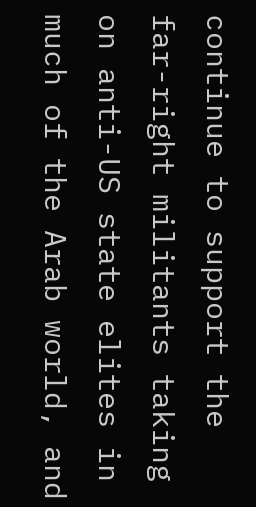continue to support the far-right militants taking on anti-US state elites in much of the Arab world, and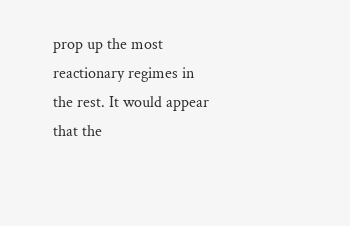prop up the most reactionary regimes in the rest. It would appear that the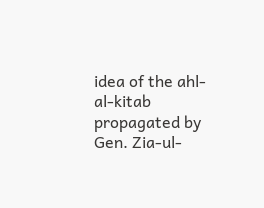idea of the ahl-al-kitab propagated by Gen. Zia-ul-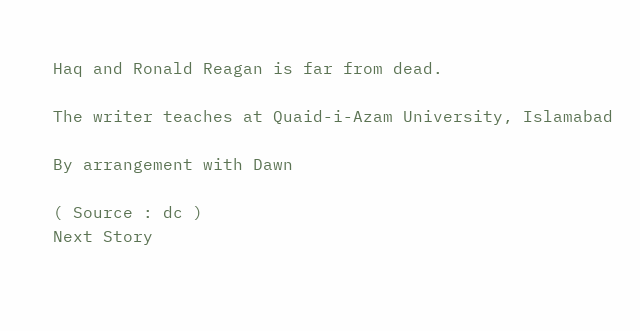Haq and Ronald Reagan is far from dead.

The writer teaches at Quaid-i-Azam University, Islamabad

By arrangement with Dawn

( Source : dc )
Next Story